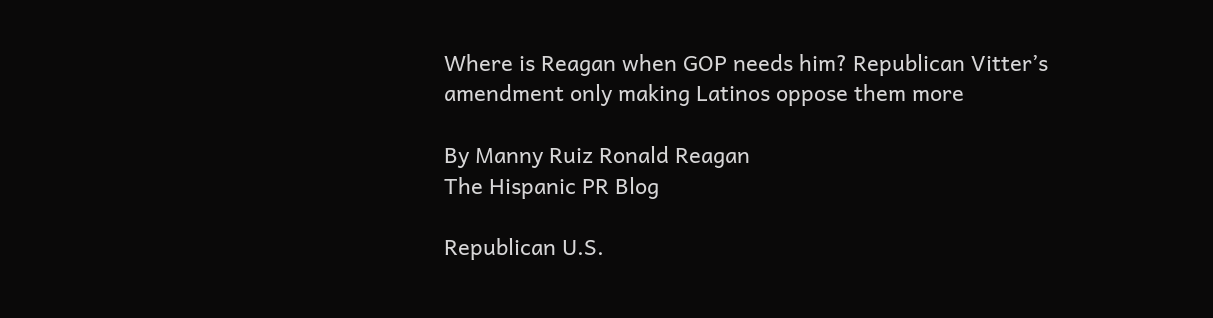Where is Reagan when GOP needs him? Republican Vitter’s amendment only making Latinos oppose them more

By Manny Ruiz Ronald Reagan
The Hispanic PR Blog

Republican U.S.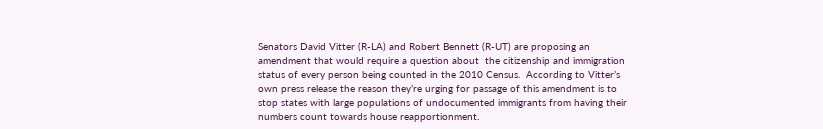Senators David Vitter (R-LA) and Robert Bennett (R-UT) are proposing an amendment that would require a question about  the citizenship and immigration status of every person being counted in the 2010 Census.  According to Vitter’s own press release the reason they’re urging for passage of this amendment is to stop states with large populations of undocumented immigrants from having their numbers count towards house reapportionment.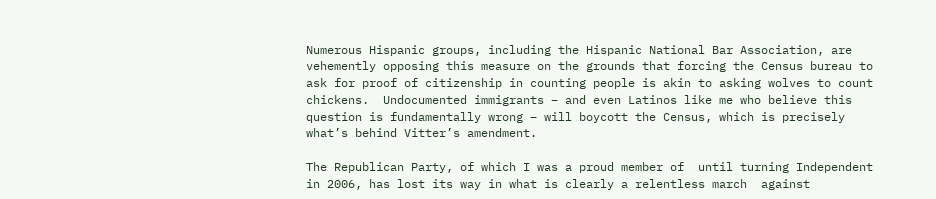Numerous Hispanic groups, including the Hispanic National Bar Association, are vehemently opposing this measure on the grounds that forcing the Census bureau to ask for proof of citizenship in counting people is akin to asking wolves to count chickens.  Undocumented immigrants – and even Latinos like me who believe this question is fundamentally wrong – will boycott the Census, which is precisely what’s behind Vitter’s amendment.

The Republican Party, of which I was a proud member of  until turning Independent in 2006, has lost its way in what is clearly a relentless march  against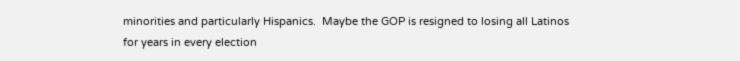minorities and particularly Hispanics.  Maybe the GOP is resigned to losing all Latinos for years in every election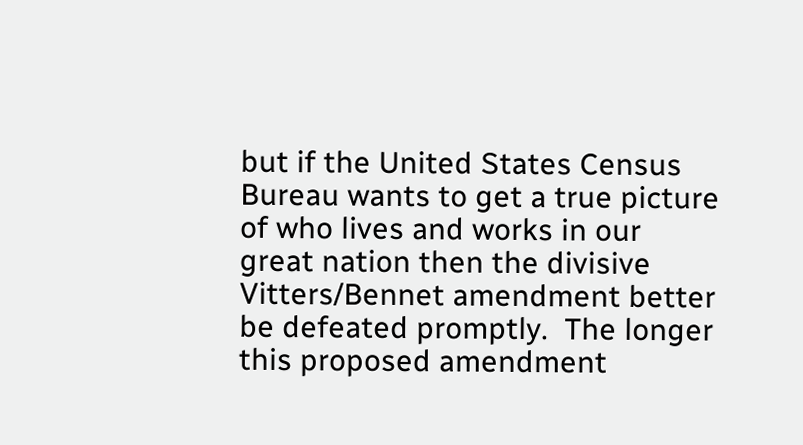but if the United States Census Bureau wants to get a true picture of who lives and works in our great nation then the divisive Vitters/Bennet amendment better be defeated promptly.  The longer this proposed amendment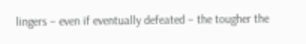lingers – even if eventually defeated – the tougher the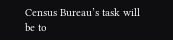Census Bureau’s task will be to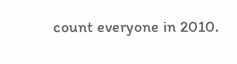count everyone in 2010.